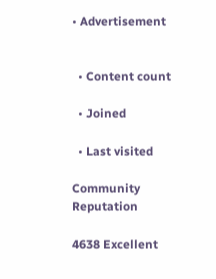• Advertisement


  • Content count

  • Joined

  • Last visited

Community Reputation

4638 Excellent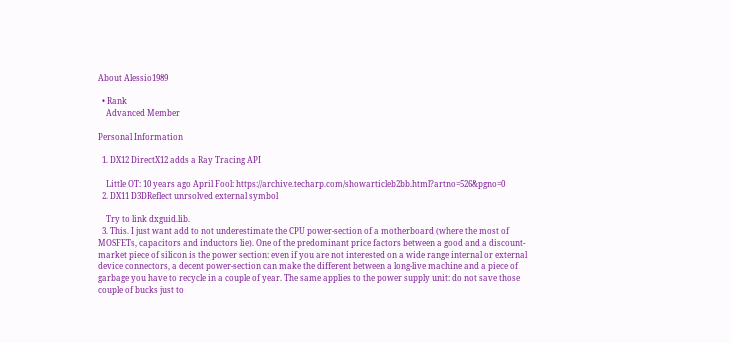About Alessio1989

  • Rank
    Advanced Member

Personal Information

  1. DX12 DirectX12 adds a Ray Tracing API

    Little OT: 10 years ago April Fool: https://archive.techarp.com/showarticleb2bb.html?artno=526&pgno=0
  2. DX11 D3DReflect unrsolved external symbol

    Try to link dxguid.lib.
  3. This. I just want add to not underestimate the CPU power-section of a motherboard (where the most of MOSFETs, capacitors and inductors lie). One of the predominant price factors between a good and a discount-market piece of silicon is the power section: even if you are not interested on a wide range internal or external device connectors, a decent power-section can make the different between a long-live machine and a piece of garbage you have to recycle in a couple of year. The same applies to the power supply unit: do not save those couple of bucks just to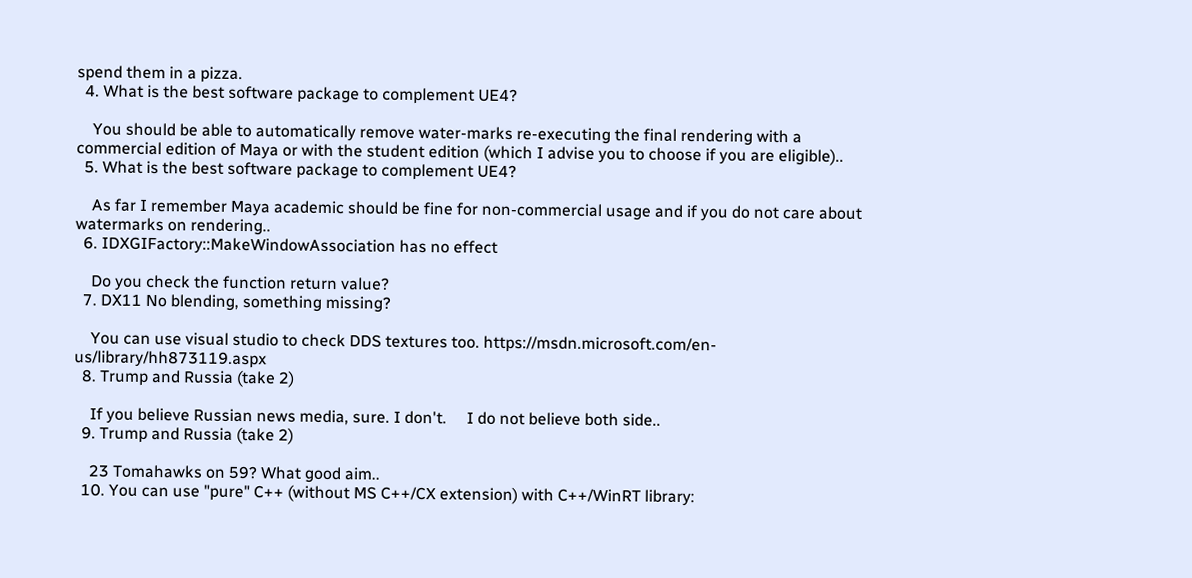spend them in a pizza.
  4. What is the best software package to complement UE4?

    You should be able to automatically remove water-marks re-executing the final rendering with a commercial edition of Maya or with the student edition (which I advise you to choose if you are eligible)..
  5. What is the best software package to complement UE4?

    As far I remember Maya academic should be fine for non-commercial usage and if you do not care about watermarks on rendering..
  6. IDXGIFactory::MakeWindowAssociation has no effect

    Do you check the function return value?
  7. DX11 No blending, something missing?

    You can use visual studio to check DDS textures too. https://msdn.microsoft.com/en-us/library/hh873119.aspx
  8. Trump and Russia (take 2)

    If you believe Russian news media, sure. I don't.     I do not believe both side..
  9. Trump and Russia (take 2)

    23 Tomahawks on 59? What good aim..
  10. You can use "pure" C++ (without MS C++/CX extension) with C++/WinRT library: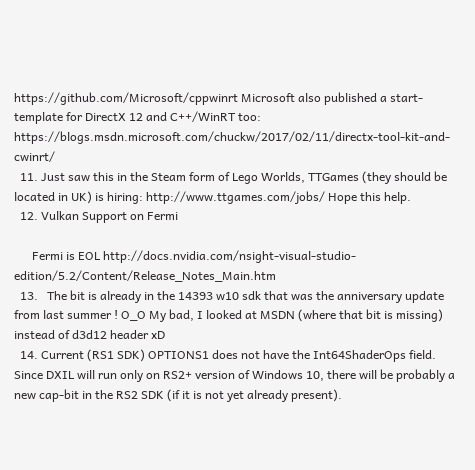https://github.com/Microsoft/cppwinrt Microsoft also published a start-template for DirectX 12 and C++/WinRT too: https://blogs.msdn.microsoft.com/chuckw/2017/02/11/directx-tool-kit-and-cwinrt/
  11. Just saw this in the Steam form of Lego Worlds, TTGames (they should be located in UK) is hiring: http://www.ttgames.com/jobs/ Hope this help.
  12. Vulkan Support on Fermi

      Fermi is EOL http://docs.nvidia.com/nsight-visual-studio-edition/5.2/Content/Release_Notes_Main.htm
  13.   The bit is already in the 14393 w10 sdk that was the anniversary update from last summer ! O_O My bad, I looked at MSDN (where that bit is missing) instead of d3d12 header xD
  14. Current (RS1 SDK) OPTIONS1 does not have the Int64ShaderOps field. Since DXIL will run only on RS2+ version of Windows 10, there will be probably a new cap-bit in the RS2 SDK (if it is not yet already present).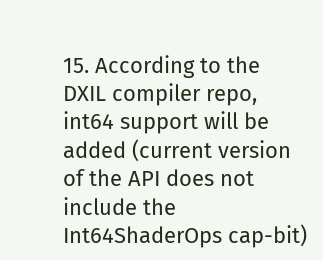15. According to the DXIL compiler repo, int64 support will be added (current version of the API does not include the Int64ShaderOps cap-bit)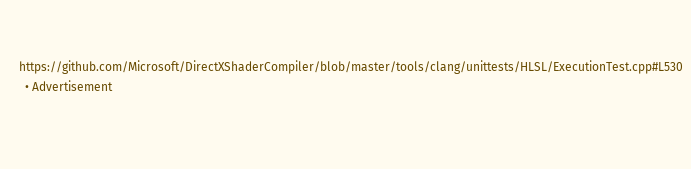https://github.com/Microsoft/DirectXShaderCompiler/blob/master/tools/clang/unittests/HLSL/ExecutionTest.cpp#L530
  • Advertisement